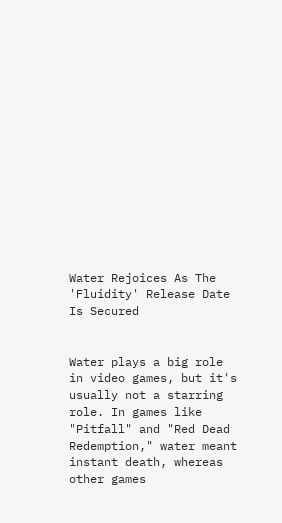Water Rejoices As The 'Fluidity' Release Date Is Secured


Water plays a big role in video games, but it's usually not a starring role. In games like "Pitfall" and "Red Dead Redemption," water meant instant death, whereas other games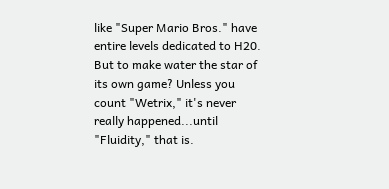like "Super Mario Bros." have entire levels dedicated to H20. But to make water the star of its own game? Unless you count "Wetrix," it's never really happened...until "Fluidity," that is.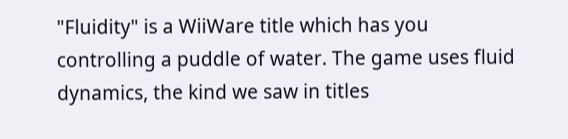"Fluidity" is a WiiWare title which has you controlling a puddle of water. The game uses fluid dynamics, the kind we saw in titles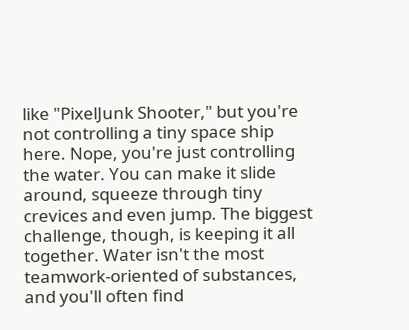like "PixelJunk Shooter," but you're not controlling a tiny space ship here. Nope, you're just controlling the water. You can make it slide around, squeeze through tiny crevices and even jump. The biggest challenge, though, is keeping it all together. Water isn't the most teamwork-oriented of substances, and you'll often find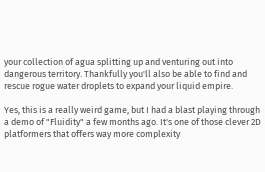your collection of agua splitting up and venturing out into dangerous territory. Thankfully you'll also be able to find and rescue rogue water droplets to expand your liquid empire.

Yes, this is a really weird game, but I had a blast playing through a demo of "Fluidity" a few months ago. It's one of those clever 2D platformers that offers way more complexity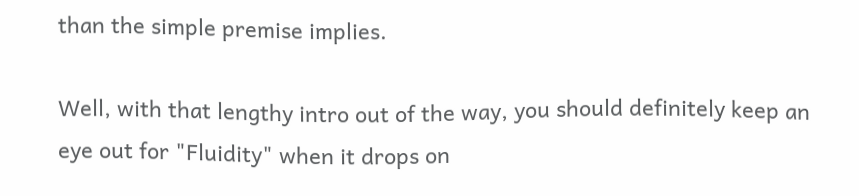than the simple premise implies.

Well, with that lengthy intro out of the way, you should definitely keep an eye out for "Fluidity" when it drops on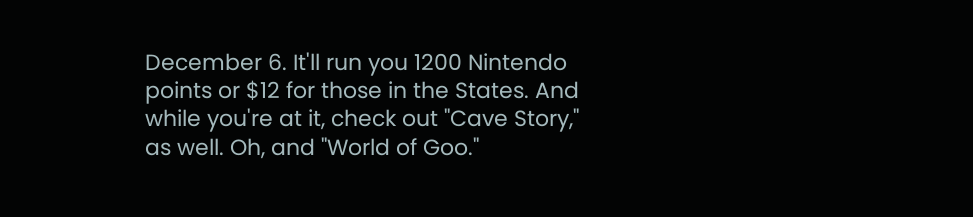December 6. It'll run you 1200 Nintendo points or $12 for those in the States. And while you're at it, check out "Cave Story," as well. Oh, and "World of Goo."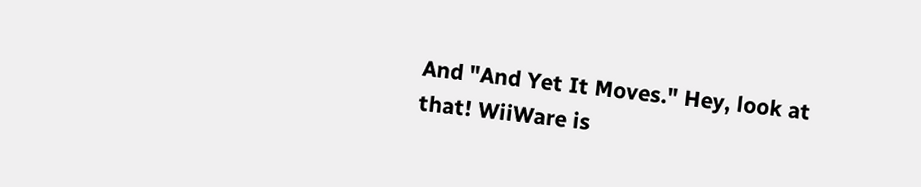And "And Yet It Moves." Hey, look at that! WiiWare is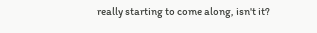really starting to come along, isn't it?